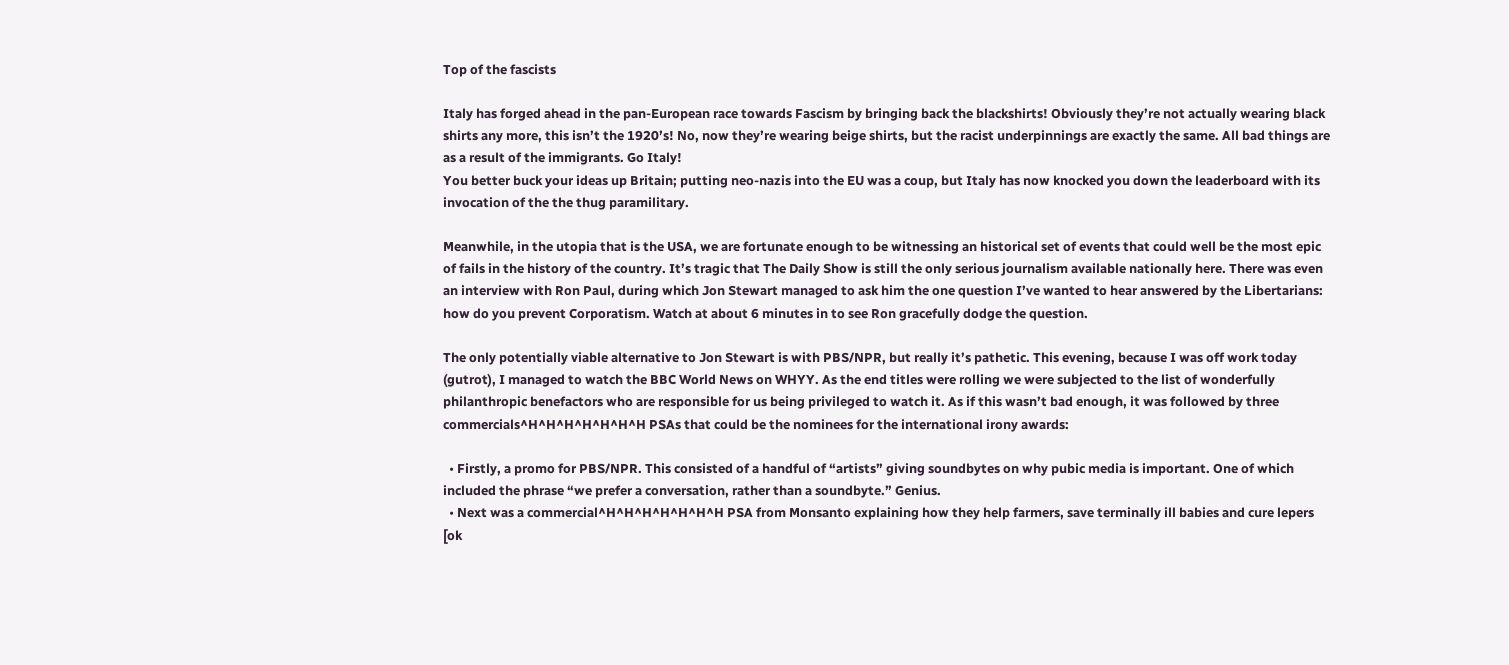Top of the fascists

Italy has forged ahead in the pan-European race towards Fascism by bringing back the blackshirts! Obviously they’re not actually wearing black shirts any more, this isn’t the 1920’s! No, now they’re wearing beige shirts, but the racist underpinnings are exactly the same. All bad things are as a result of the immigrants. Go Italy!
You better buck your ideas up Britain; putting neo-nazis into the EU was a coup, but Italy has now knocked you down the leaderboard with its invocation of the the thug paramilitary.

Meanwhile, in the utopia that is the USA, we are fortunate enough to be witnessing an historical set of events that could well be the most epic of fails in the history of the country. It’s tragic that The Daily Show is still the only serious journalism available nationally here. There was even an interview with Ron Paul, during which Jon Stewart managed to ask him the one question I’ve wanted to hear answered by the Libertarians: how do you prevent Corporatism. Watch at about 6 minutes in to see Ron gracefully dodge the question.

The only potentially viable alternative to Jon Stewart is with PBS/NPR, but really it’s pathetic. This evening, because I was off work today (gutrot), I managed to watch the BBC World News on WHYY. As the end titles were rolling we were subjected to the list of wonderfully philanthropic benefactors who are responsible for us being privileged to watch it. As if this wasn’t bad enough, it was followed by three commercials^H^H^H^H^H^H^H PSAs that could be the nominees for the international irony awards:

  • Firstly, a promo for PBS/NPR. This consisted of a handful of “artists” giving soundbytes on why pubic media is important. One of which included the phrase “we prefer a conversation, rather than a soundbyte.” Genius.
  • Next was a commercial^H^H^H^H^H^H^H PSA from Monsanto explaining how they help farmers, save terminally ill babies and cure lepers [ok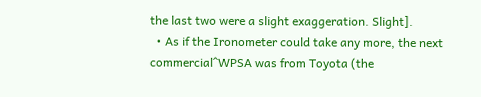the last two were a slight exaggeration. Slight].
  • As if the Ironometer could take any more, the next commercial^WPSA was from Toyota (the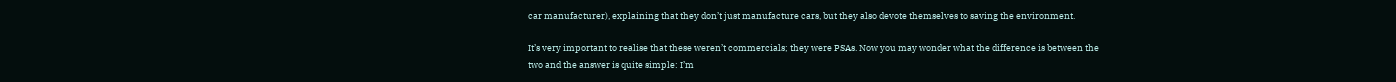car manufacturer), explaining that they don’t just manufacture cars, but they also devote themselves to saving the environment.

It’s very important to realise that these weren’t commercials; they were PSAs. Now you may wonder what the difference is between the two and the answer is quite simple: I’m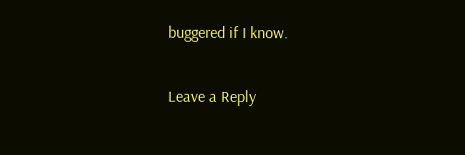buggered if I know.

Leave a Reply